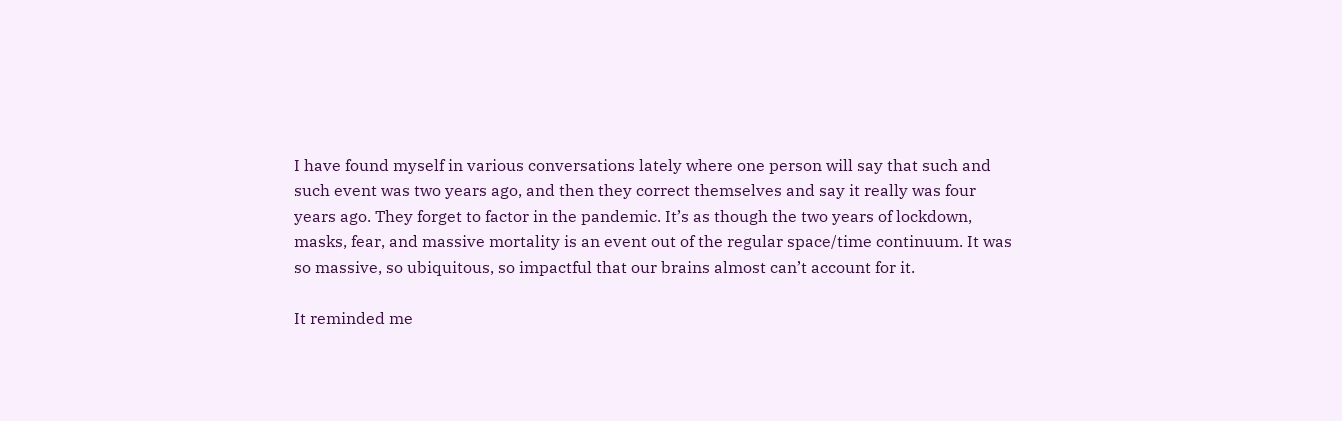I have found myself in various conversations lately where one person will say that such and such event was two years ago, and then they correct themselves and say it really was four years ago. They forget to factor in the pandemic. It’s as though the two years of lockdown, masks, fear, and massive mortality is an event out of the regular space/time continuum. It was so massive, so ubiquitous, so impactful that our brains almost can’t account for it.

It reminded me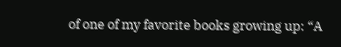of one of my favorite books growing up: “A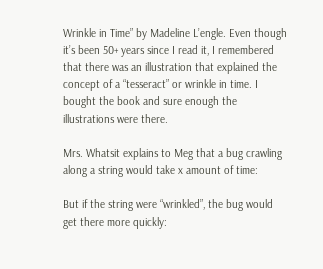Wrinkle in Time” by Madeline L’engle. Even though it’s been 50+ years since I read it, I remembered that there was an illustration that explained the concept of a “tesseract” or wrinkle in time. I bought the book and sure enough the illustrations were there.

Mrs. Whatsit explains to Meg that a bug crawling along a string would take x amount of time:

But if the string were “wrinkled”, the bug would get there more quickly: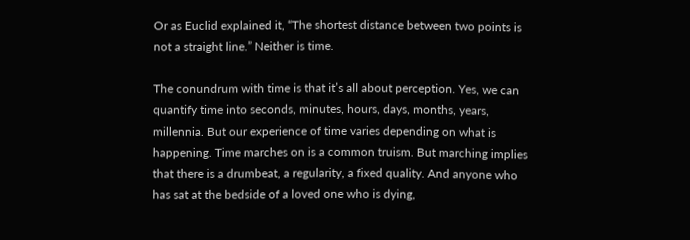Or as Euclid explained it, “The shortest distance between two points is not a straight line.” Neither is time.

The conundrum with time is that it’s all about perception. Yes, we can quantify time into seconds, minutes, hours, days, months, years, millennia. But our experience of time varies depending on what is happening. Time marches on is a common truism. But marching implies that there is a drumbeat, a regularity, a fixed quality. And anyone who has sat at the bedside of a loved one who is dying,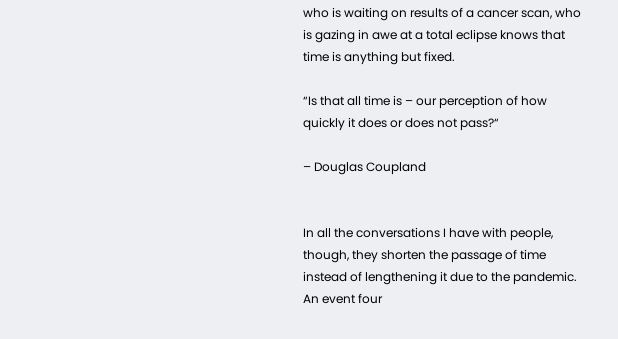who is waiting on results of a cancer scan, who is gazing in awe at a total eclipse knows that time is anything but fixed.

“Is that all time is – our perception of how quickly it does or does not pass?“

– Douglas Coupland


In all the conversations I have with people, though, they shorten the passage of time instead of lengthening it due to the pandemic. An event four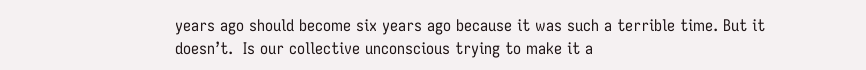years ago should become six years ago because it was such a terrible time. But it doesn’t.  Is our collective unconscious trying to make it a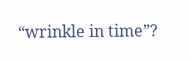“wrinkle in time”?